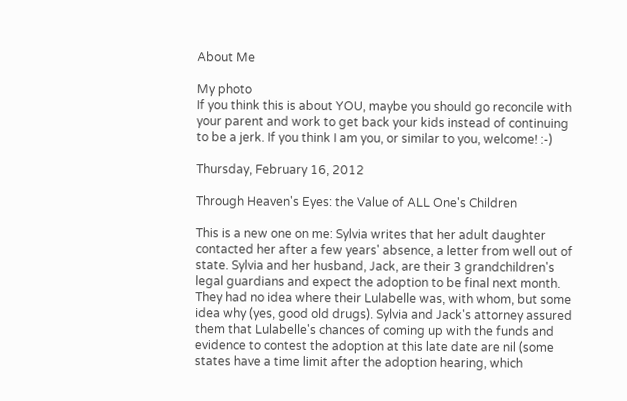About Me

My photo
If you think this is about YOU, maybe you should go reconcile with your parent and work to get back your kids instead of continuing to be a jerk. If you think I am you, or similar to you, welcome! :-)

Thursday, February 16, 2012

Through Heaven's Eyes: the Value of ALL One's Children

This is a new one on me: Sylvia writes that her adult daughter contacted her after a few years' absence, a letter from well out of state. Sylvia and her husband, Jack, are their 3 grandchildren's legal guardians and expect the adoption to be final next month. They had no idea where their Lulabelle was, with whom, but some idea why (yes, good old drugs). Sylvia and Jack's attorney assured them that Lulabelle's chances of coming up with the funds and evidence to contest the adoption at this late date are nil (some states have a time limit after the adoption hearing, which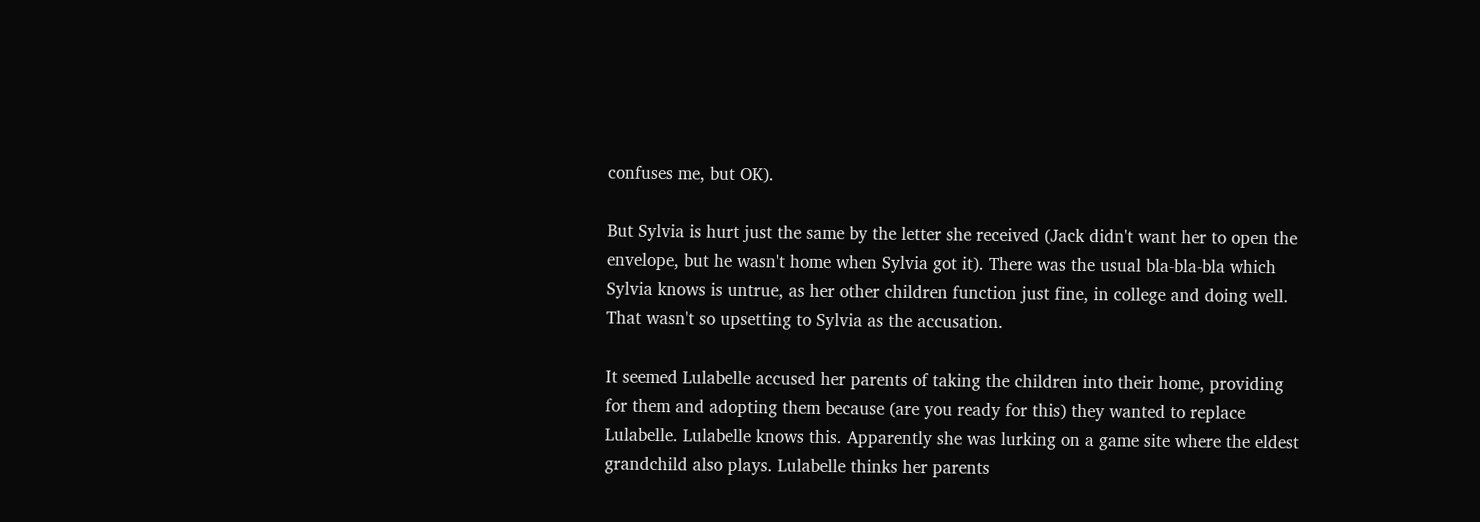confuses me, but OK).

But Sylvia is hurt just the same by the letter she received (Jack didn't want her to open the envelope, but he wasn't home when Sylvia got it). There was the usual bla-bla-bla which Sylvia knows is untrue, as her other children function just fine, in college and doing well. That wasn't so upsetting to Sylvia as the accusation.

It seemed Lulabelle accused her parents of taking the children into their home, providing for them and adopting them because (are you ready for this) they wanted to replace Lulabelle. Lulabelle knows this. Apparently she was lurking on a game site where the eldest grandchild also plays. Lulabelle thinks her parents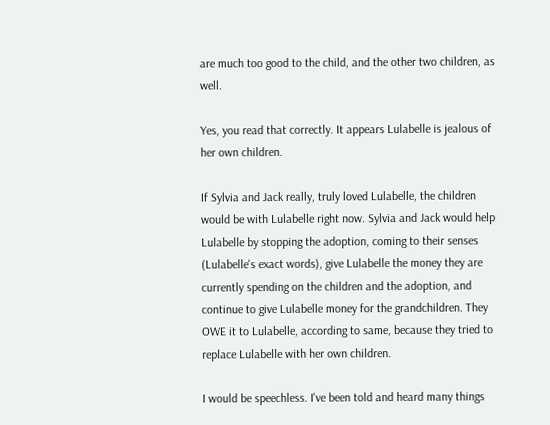are much too good to the child, and the other two children, as well.

Yes, you read that correctly. It appears Lulabelle is jealous of her own children.

If Sylvia and Jack really, truly loved Lulabelle, the children would be with Lulabelle right now. Sylvia and Jack would help Lulabelle by stopping the adoption, coming to their senses (Lulabelle's exact words), give Lulabelle the money they are currently spending on the children and the adoption, and continue to give Lulabelle money for the grandchildren. They OWE it to Lulabelle, according to same, because they tried to replace Lulabelle with her own children.

I would be speechless. I've been told and heard many things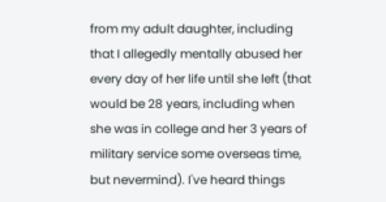from my adult daughter, including that I allegedly mentally abused her every day of her life until she left (that would be 28 years, including when she was in college and her 3 years of military service some overseas time, but nevermind). I've heard things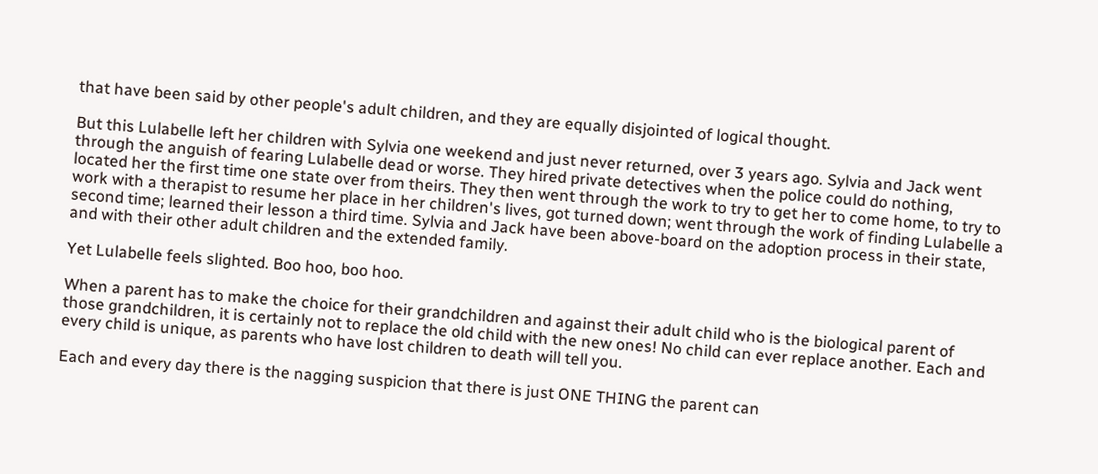that have been said by other people's adult children, and they are equally disjointed of logical thought.

But this Lulabelle left her children with Sylvia one weekend and just never returned, over 3 years ago. Sylvia and Jack went through the anguish of fearing Lulabelle dead or worse. They hired private detectives when the police could do nothing, located her the first time one state over from theirs. They then went through the work to try to get her to come home, to try to work with a therapist to resume her place in her children's lives, got turned down; went through the work of finding Lulabelle a second time; learned their lesson a third time. Sylvia and Jack have been above-board on the adoption process in their state, and with their other adult children and the extended family.

Yet Lulabelle feels slighted. Boo hoo, boo hoo.

When a parent has to make the choice for their grandchildren and against their adult child who is the biological parent of those grandchildren, it is certainly not to replace the old child with the new ones! No child can ever replace another. Each and every child is unique, as parents who have lost children to death will tell you.

Each and every day there is the nagging suspicion that there is just ONE THING the parent can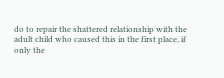do to repair the shattered relationship with the adult child who caused this in the first place, if only the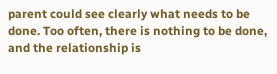parent could see clearly what needs to be done. Too often, there is nothing to be done, and the relationship is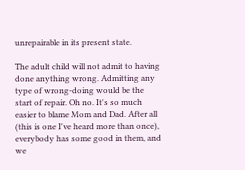unrepairable in its present state.

The adult child will not admit to having done anything wrong. Admitting any type of wrong-doing would be the start of repair. Oh no. It's so much easier to blame Mom and Dad. After all (this is one I've heard more than once), everybody has some good in them, and we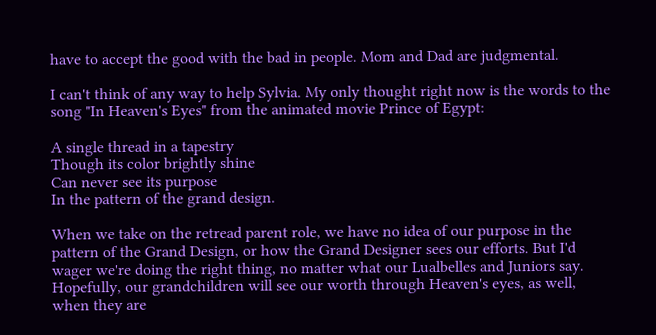have to accept the good with the bad in people. Mom and Dad are judgmental.

I can't think of any way to help Sylvia. My only thought right now is the words to the song "In Heaven's Eyes" from the animated movie Prince of Egypt:

A single thread in a tapestry
Though its color brightly shine
Can never see its purpose
In the pattern of the grand design.

When we take on the retread parent role, we have no idea of our purpose in the pattern of the Grand Design, or how the Grand Designer sees our efforts. But I'd wager we're doing the right thing, no matter what our Lualbelles and Juniors say. Hopefully, our grandchildren will see our worth through Heaven's eyes, as well, when they are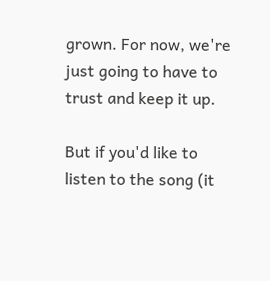grown. For now, we're just going to have to trust and keep it up.

But if you'd like to listen to the song (it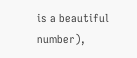is a beautiful number),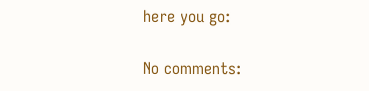here you go:

No comments: